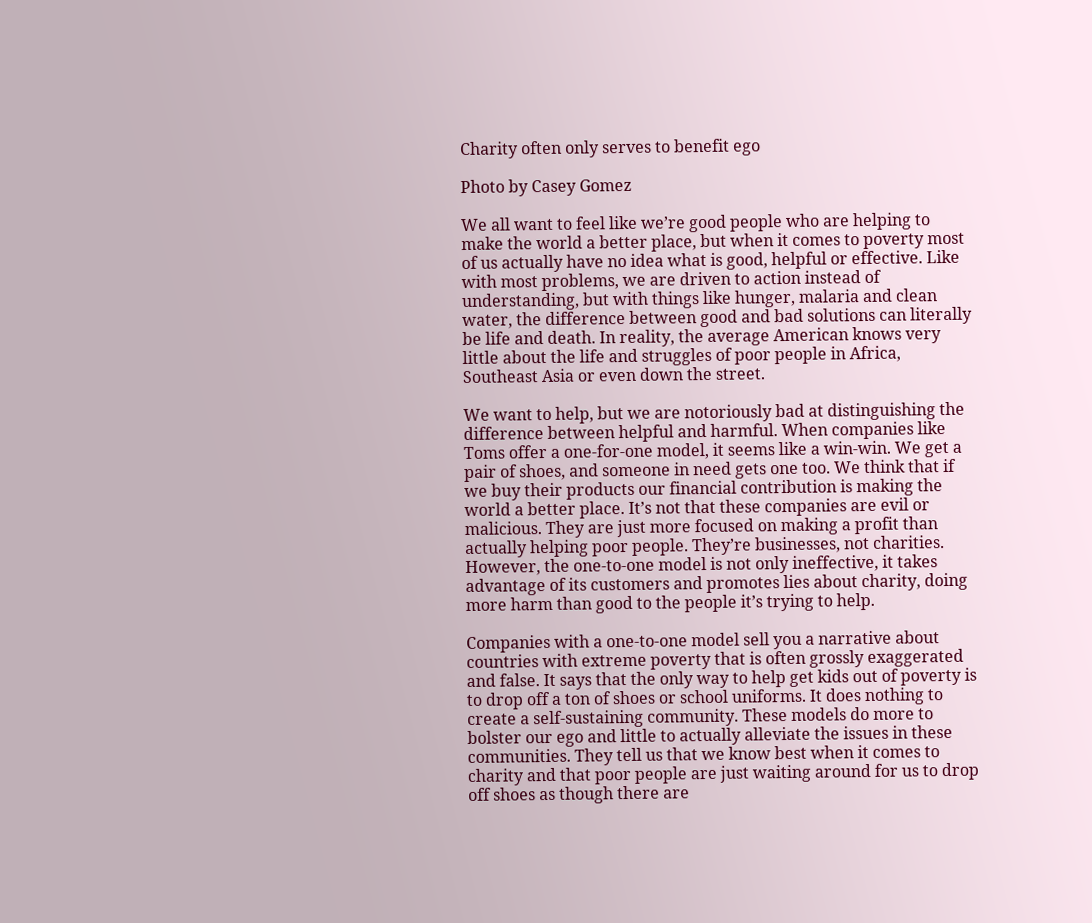Charity often only serves to benefit ego

Photo by Casey Gomez

We all want to feel like we’re good people who are helping to make the world a better place, but when it comes to poverty most of us actually have no idea what is good, helpful or effective. Like with most problems, we are driven to action instead of understanding, but with things like hunger, malaria and clean water, the difference between good and bad solutions can literally be life and death. In reality, the average American knows very little about the life and struggles of poor people in Africa, Southeast Asia or even down the street.

We want to help, but we are notoriously bad at distinguishing the difference between helpful and harmful. When companies like Toms offer a one-for-one model, it seems like a win-win. We get a pair of shoes, and someone in need gets one too. We think that if we buy their products our financial contribution is making the world a better place. It’s not that these companies are evil or malicious. They are just more focused on making a profit than actually helping poor people. They’re businesses, not charities. However, the one-to-one model is not only ineffective, it takes advantage of its customers and promotes lies about charity, doing more harm than good to the people it’s trying to help.

Companies with a one-to-one model sell you a narrative about countries with extreme poverty that is often grossly exaggerated and false. It says that the only way to help get kids out of poverty is to drop off a ton of shoes or school uniforms. It does nothing to create a self-sustaining community. These models do more to bolster our ego and little to actually alleviate the issues in these communities. They tell us that we know best when it comes to charity and that poor people are just waiting around for us to drop off shoes as though there are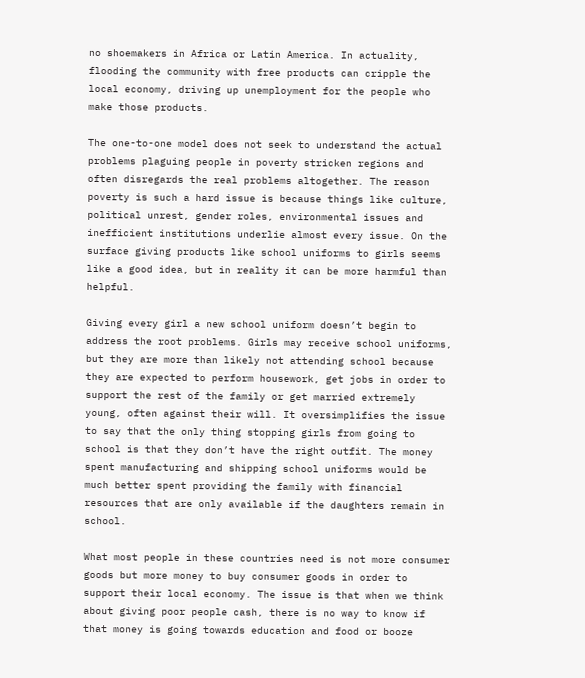no shoemakers in Africa or Latin America. In actuality, flooding the community with free products can cripple the local economy, driving up unemployment for the people who make those products.

The one-to-one model does not seek to understand the actual problems plaguing people in poverty stricken regions and often disregards the real problems altogether. The reason poverty is such a hard issue is because things like culture, political unrest, gender roles, environmental issues and inefficient institutions underlie almost every issue. On the surface giving products like school uniforms to girls seems like a good idea, but in reality it can be more harmful than helpful.

Giving every girl a new school uniform doesn’t begin to address the root problems. Girls may receive school uniforms, but they are more than likely not attending school because they are expected to perform housework, get jobs in order to support the rest of the family or get married extremely young, often against their will. It oversimplifies the issue to say that the only thing stopping girls from going to school is that they don’t have the right outfit. The money spent manufacturing and shipping school uniforms would be much better spent providing the family with financial resources that are only available if the daughters remain in school.

What most people in these countries need is not more consumer goods but more money to buy consumer goods in order to support their local economy. The issue is that when we think about giving poor people cash, there is no way to know if that money is going towards education and food or booze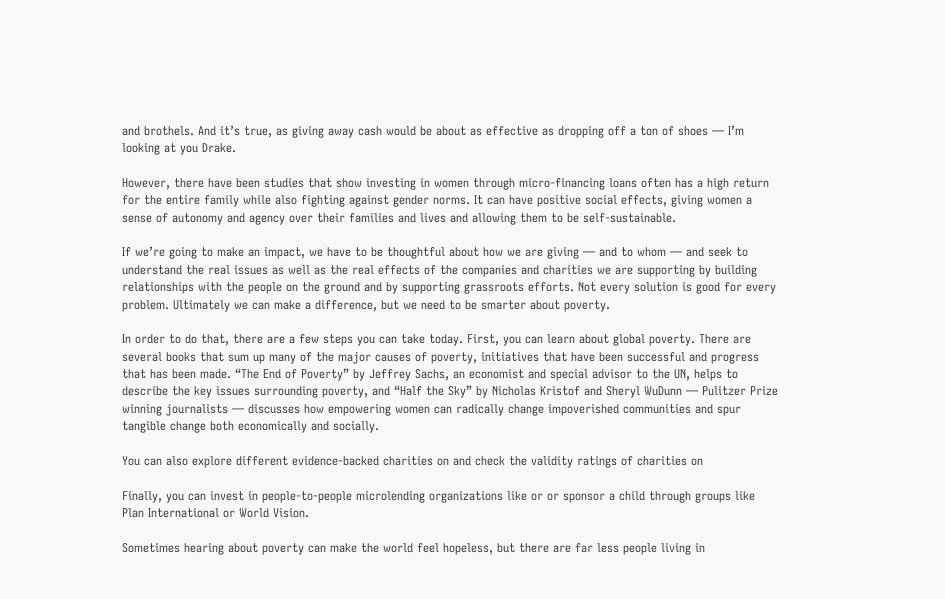and brothels. And it’s true, as giving away cash would be about as effective as dropping off a ton of shoes — I’m looking at you Drake.

However, there have been studies that show investing in women through micro-financing loans often has a high return for the entire family while also fighting against gender norms. It can have positive social effects, giving women a sense of autonomy and agency over their families and lives and allowing them to be self-sustainable.

If we’re going to make an impact, we have to be thoughtful about how we are giving — and to whom — and seek to understand the real issues as well as the real effects of the companies and charities we are supporting by building relationships with the people on the ground and by supporting grassroots efforts. Not every solution is good for every problem. Ultimately we can make a difference, but we need to be smarter about poverty.

In order to do that, there are a few steps you can take today. First, you can learn about global poverty. There are several books that sum up many of the major causes of poverty, initiatives that have been successful and progress that has been made. “The End of Poverty” by Jeffrey Sachs, an economist and special advisor to the UN, helps to describe the key issues surrounding poverty, and “Half the Sky” by Nicholas Kristof and Sheryl WuDunn — Pulitzer Prize winning journalists — discusses how empowering women can radically change impoverished communities and spur tangible change both economically and socially.

You can also explore different evidence-backed charities on and check the validity ratings of charities on

Finally, you can invest in people-to-people microlending organizations like or or sponsor a child through groups like Plan International or World Vision.

Sometimes hearing about poverty can make the world feel hopeless, but there are far less people living in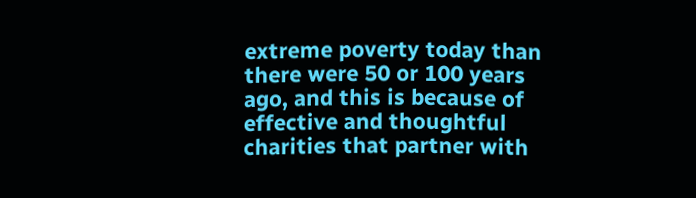extreme poverty today than there were 50 or 100 years ago, and this is because of effective and thoughtful charities that partner with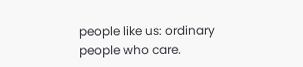people like us: ordinary people who care.